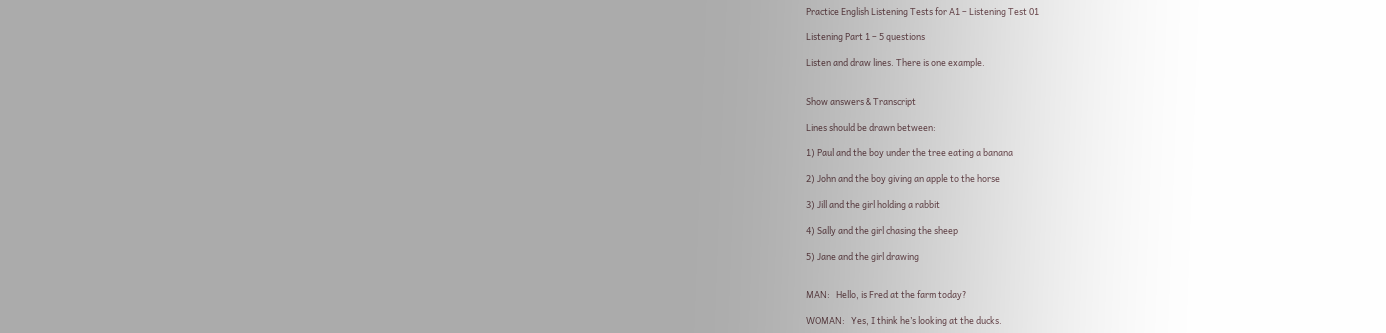Practice English Listening Tests for A1 – Listening Test 01

Listening Part 1 – 5 questions

Listen and draw lines. There is one example.


Show answers & Transcript

Lines should be drawn between:

1) Paul and the boy under the tree eating a banana

2) John and the boy giving an apple to the horse

3) Jill and the girl holding a rabbit

4) Sally and the girl chasing the sheep

5) Jane and the girl drawing


MAN:   Hello, is Fred at the farm today?

WOMAN:   Yes, I think he’s looking at the ducks.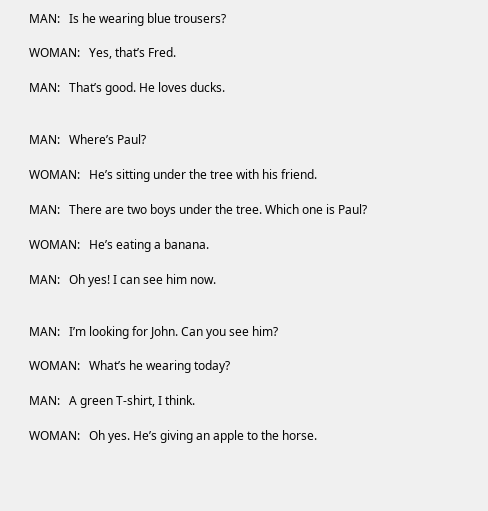MAN:   Is he wearing blue trousers?

WOMAN:   Yes, that’s Fred.

MAN:   That’s good. He loves ducks.


MAN:   Where’s Paul?

WOMAN:   He’s sitting under the tree with his friend.

MAN:   There are two boys under the tree. Which one is Paul?

WOMAN:   He’s eating a banana.

MAN:   Oh yes! I can see him now.


MAN:   I’m looking for John. Can you see him?

WOMAN:   What’s he wearing today?

MAN:   A green T-shirt, I think.

WOMAN:   Oh yes. He’s giving an apple to the horse.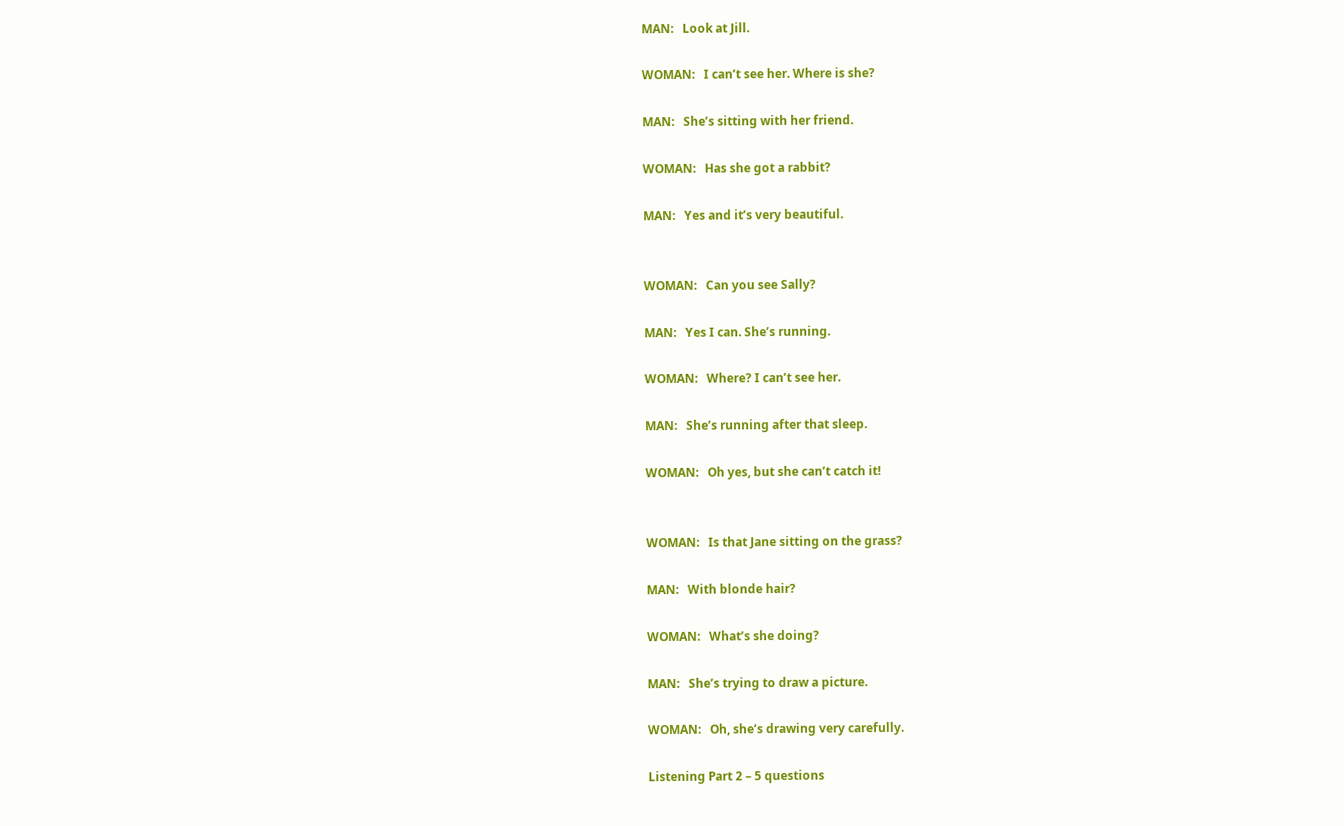MAN:   Look at Jill.

WOMAN:   I can’t see her. Where is she?

MAN:   She’s sitting with her friend.

WOMAN:   Has she got a rabbit?

MAN:   Yes and it’s very beautiful.


WOMAN:   Can you see Sally?

MAN:   Yes I can. She’s running.

WOMAN:   Where? I can’t see her.

MAN:   She’s running after that sleep.

WOMAN:   Oh yes, but she can’t catch it!


WOMAN:   Is that Jane sitting on the grass?

MAN:   With blonde hair?

WOMAN:   What’s she doing?

MAN:   She’s trying to draw a picture.

WOMAN:   Oh, she’s drawing very carefully.

Listening Part 2 – 5 questions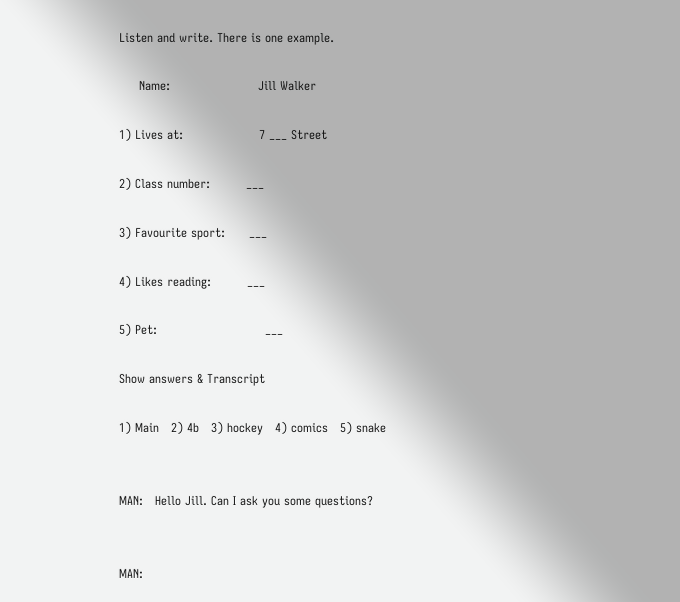Listen and write. There is one example.

     Name:                      Jill Walker

1) Lives at:                   7 ___ Street

2) Class number:         ___

3) Favourite sport:      ___

4) Likes reading:         ___

5) Pet:                           ___

Show answers & Transcript

1) Main   2) 4b   3) hockey   4) comics   5) snake


MAN:   Hello Jill. Can I ask you some questions?


MAN: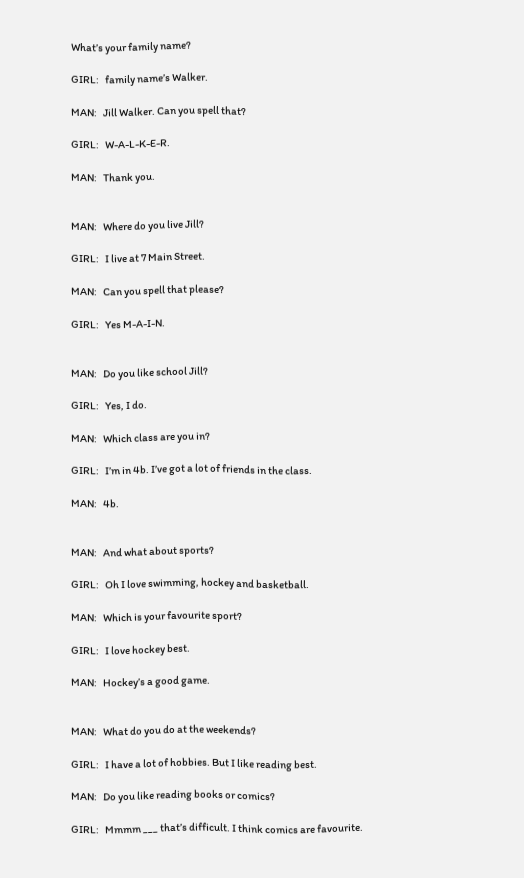What’s your family name?

GIRL:   family name’s Walker.

MAN:   Jill Walker. Can you spell that?

GIRL:   W-A-L-K-E-R.

MAN:   Thank you.


MAN:   Where do you live Jill?

GIRL:   I live at 7 Main Street.

MAN:   Can you spell that please?

GIRL:   Yes M-A-I-N.


MAN:   Do you like school Jill?

GIRL:   Yes, I do.

MAN:   Which class are you in?

GIRL:   I’m in 4b. I’ve got a lot of friends in the class.

MAN:   4b.


MAN:   And what about sports?

GIRL:   Oh I love swimming, hockey and basketball.

MAN:   Which is your favourite sport?

GIRL:   I love hockey best.

MAN:   Hockey’s a good game.


MAN:   What do you do at the weekends?

GIRL:   I have a lot of hobbies. But I like reading best.

MAN:   Do you like reading books or comics?

GIRL:   Mmmm ___ that’s difficult. I think comics are favourite.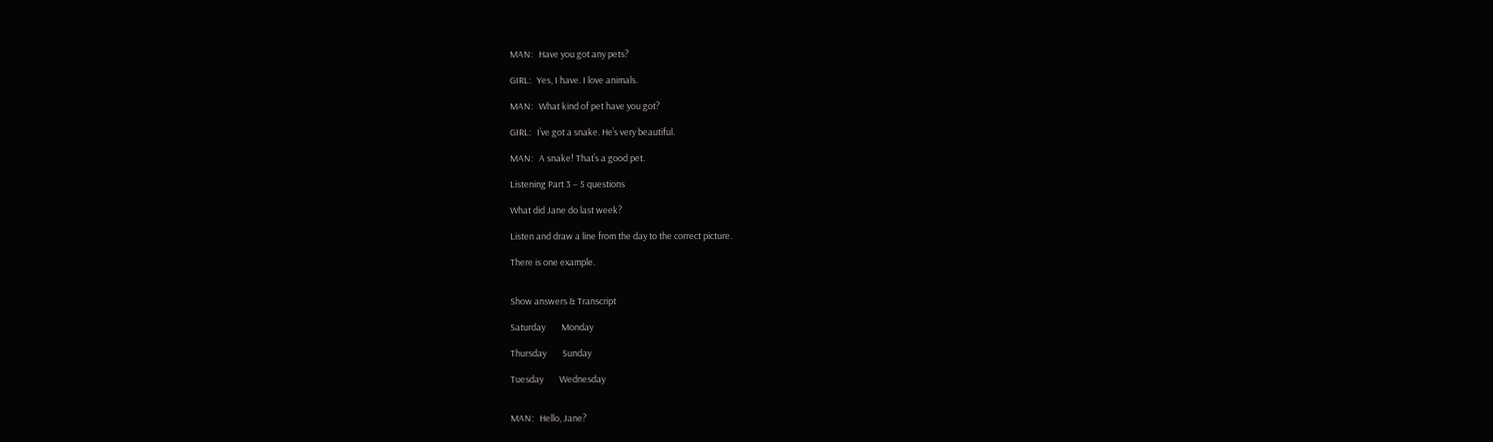MAN:   Have you got any pets?

GIRL:   Yes, I have. I love animals.

MAN:   What kind of pet have you got?

GIRL:   I’ve got a snake. He’s very beautiful.

MAN:   A snake! That’s a good pet.

Listening Part 3 – 5 questions

What did Jane do last week?

Listen and draw a line from the day to the correct picture.

There is one example.


Show answers & Transcript

Saturday        Monday

Thursday        Sunday

Tuesday        Wednesday


MAN:   Hello, Jane?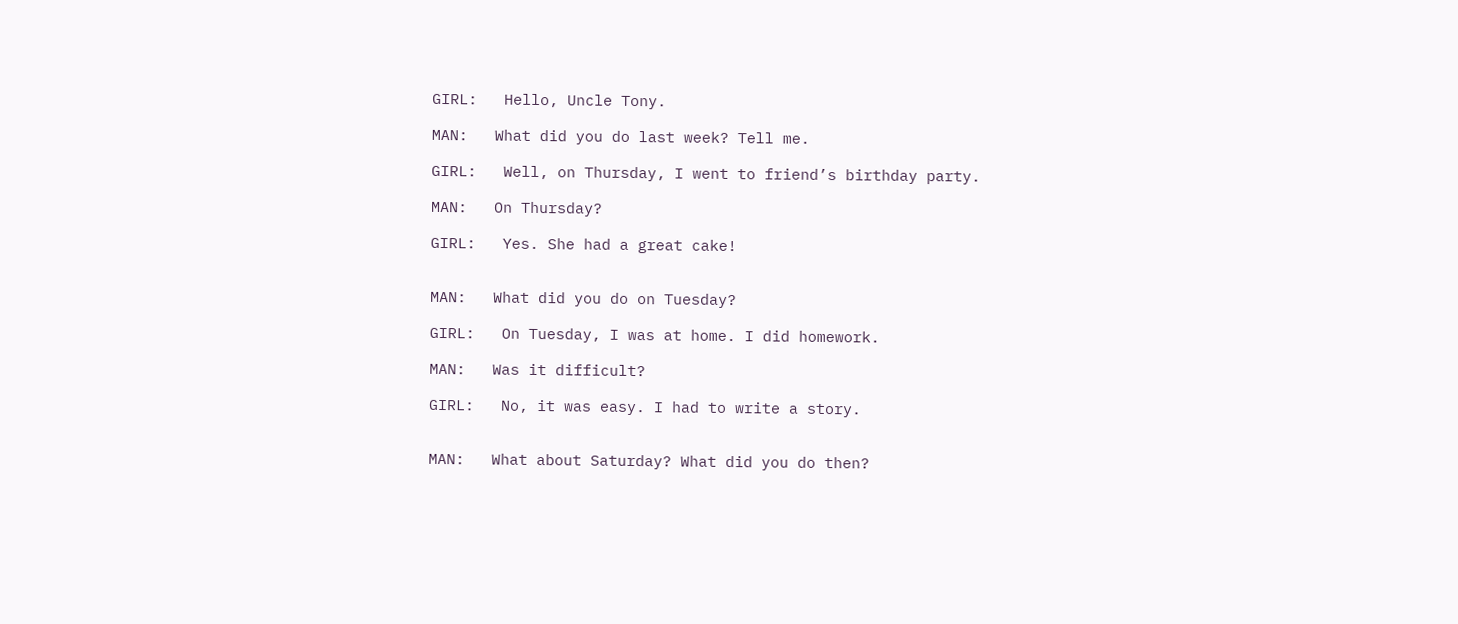GIRL:   Hello, Uncle Tony.

MAN:   What did you do last week? Tell me.

GIRL:   Well, on Thursday, I went to friend’s birthday party.

MAN:   On Thursday?

GIRL:   Yes. She had a great cake!


MAN:   What did you do on Tuesday?

GIRL:   On Tuesday, I was at home. I did homework.

MAN:   Was it difficult?

GIRL:   No, it was easy. I had to write a story.


MAN:   What about Saturday? What did you do then?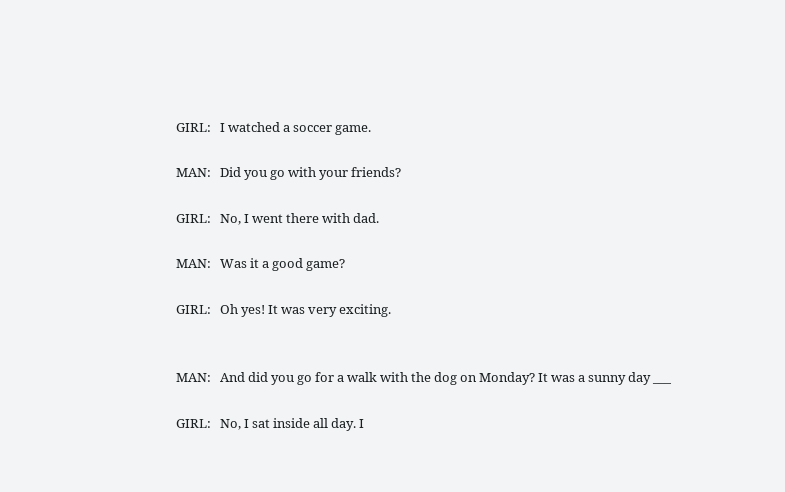GIRL:   I watched a soccer game.

MAN:   Did you go with your friends?

GIRL:   No, I went there with dad.

MAN:   Was it a good game?

GIRL:   Oh yes! It was very exciting.


MAN:   And did you go for a walk with the dog on Monday? It was a sunny day ___

GIRL:   No, I sat inside all day. I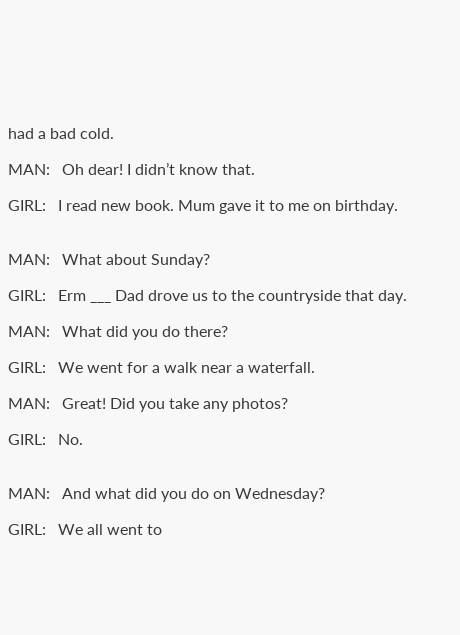had a bad cold.

MAN:   Oh dear! I didn’t know that.

GIRL:   I read new book. Mum gave it to me on birthday.


MAN:   What about Sunday?

GIRL:   Erm ___ Dad drove us to the countryside that day.

MAN:   What did you do there?

GIRL:   We went for a walk near a waterfall.

MAN:   Great! Did you take any photos?

GIRL:   No.


MAN:   And what did you do on Wednesday?

GIRL:   We all went to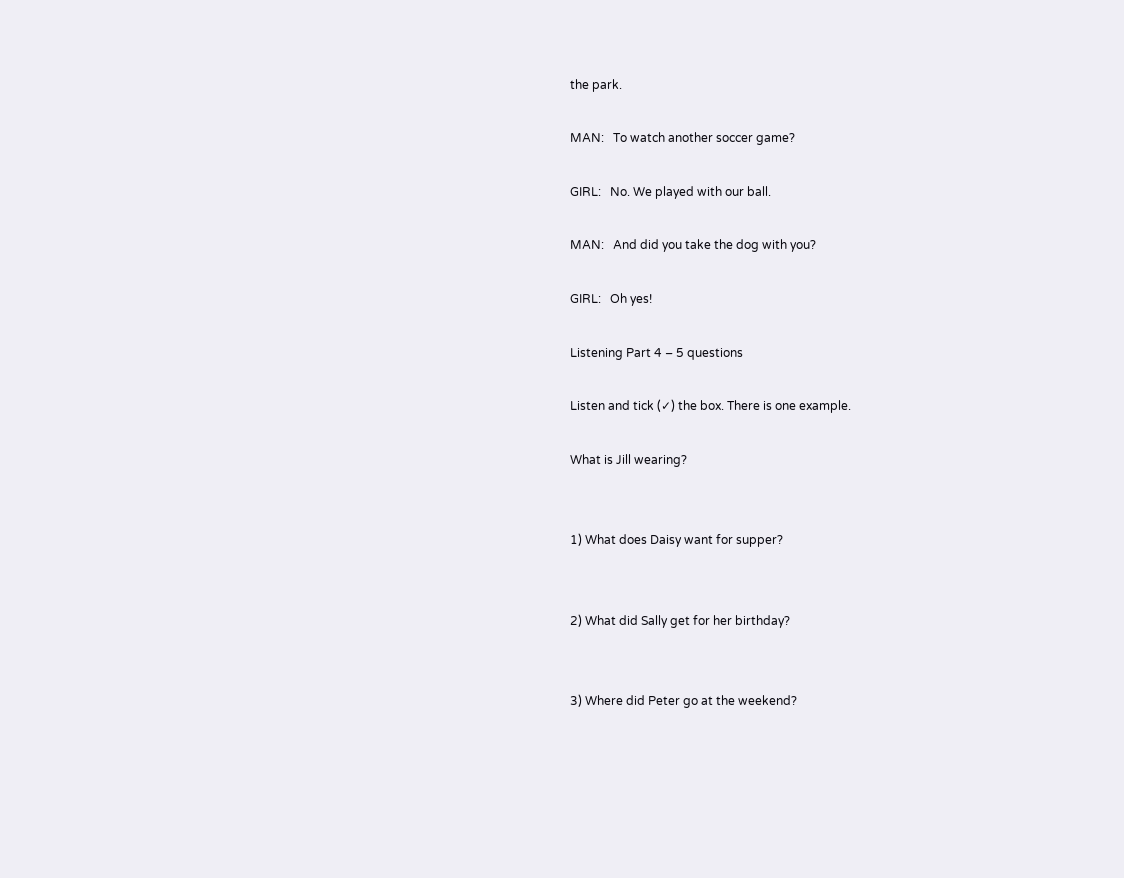the park.

MAN:   To watch another soccer game?

GIRL:   No. We played with our ball.

MAN:   And did you take the dog with you?

GIRL:   Oh yes!

Listening Part 4 – 5 questions

Listen and tick (✓) the box. There is one example.

What is Jill wearing?


1) What does Daisy want for supper?


2) What did Sally get for her birthday?


3) Where did Peter go at the weekend?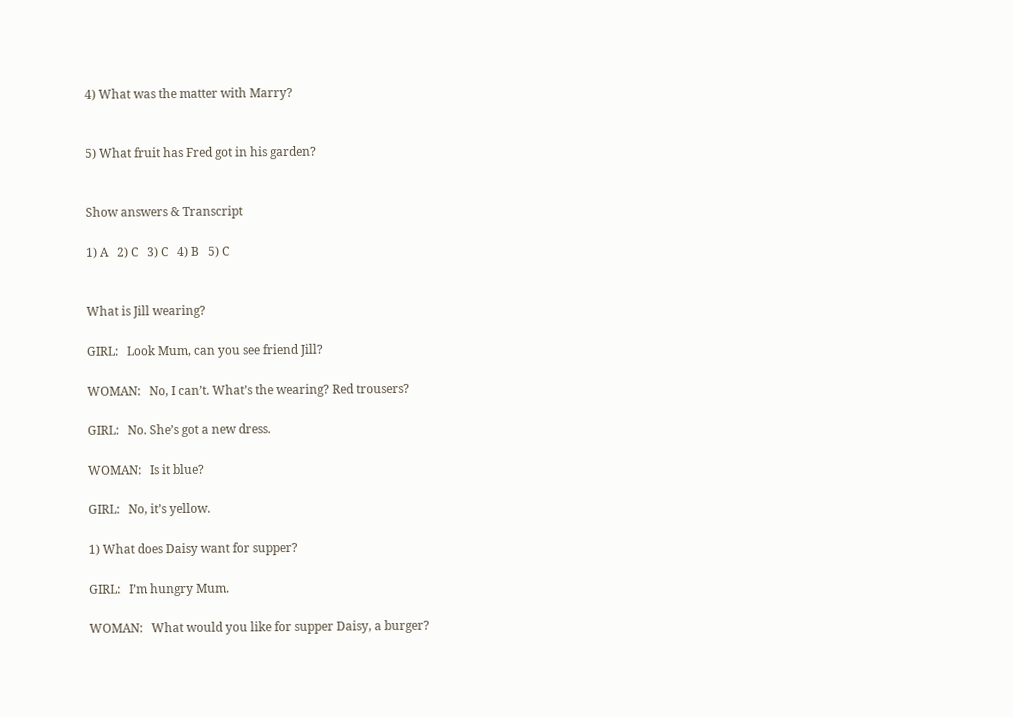4) What was the matter with Marry?


5) What fruit has Fred got in his garden?


Show answers & Transcript

1) A   2) C   3) C   4) B   5) C


What is Jill wearing?

GIRL:   Look Mum, can you see friend Jill?

WOMAN:   No, I can’t. What’s the wearing? Red trousers?

GIRL:   No. She’s got a new dress.

WOMAN:   Is it blue?

GIRL:   No, it’s yellow.

1) What does Daisy want for supper?

GIRL:   I’m hungry Mum.

WOMAN:   What would you like for supper Daisy, a burger?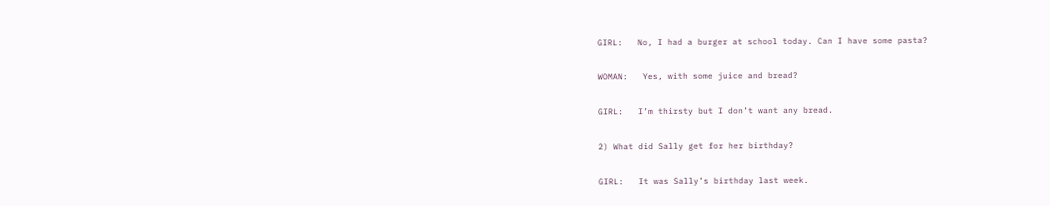GIRL:   No, I had a burger at school today. Can I have some pasta?

WOMAN:   Yes, with some juice and bread?

GIRL:   I’m thirsty but I don’t want any bread.

2) What did Sally get for her birthday?

GIRL:   It was Sally’s birthday last week.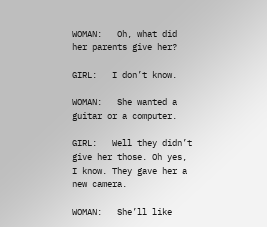WOMAN:   Oh, what did her parents give her?

GIRL:   I don’t know.

WOMAN:   She wanted a guitar or a computer.

GIRL:   Well they didn’t give her those. Oh yes, I know. They gave her a new camera.

WOMAN:   She’ll like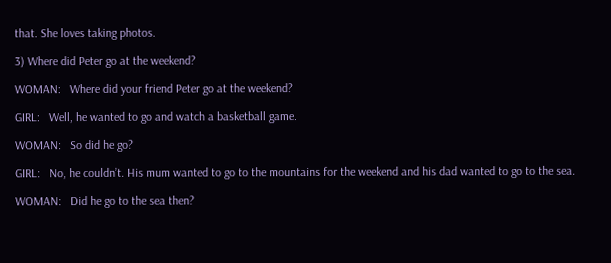that. She loves taking photos.

3) Where did Peter go at the weekend?

WOMAN:   Where did your friend Peter go at the weekend?

GIRL:   Well, he wanted to go and watch a basketball game.

WOMAN:   So did he go?

GIRL:   No, he couldn’t. His mum wanted to go to the mountains for the weekend and his dad wanted to go to the sea.

WOMAN:   Did he go to the sea then?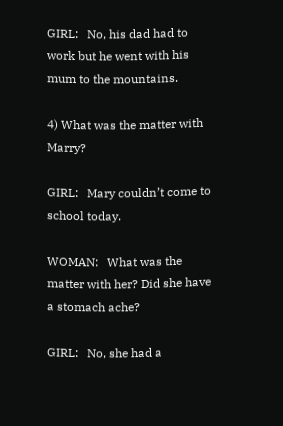GIRL:   No, his dad had to work but he went with his mum to the mountains.

4) What was the matter with Marry?

GIRL:   Mary couldn’t come to school today.

WOMAN:   What was the matter with her? Did she have a stomach ache?

GIRL:   No, she had a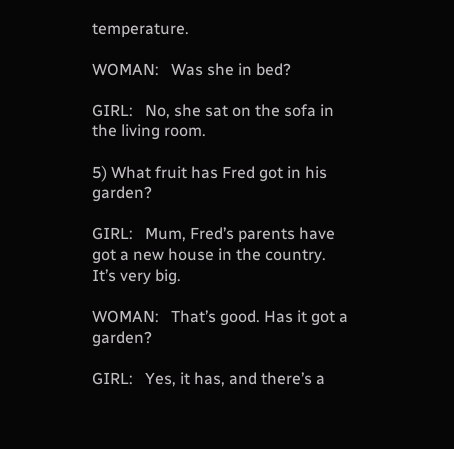temperature.

WOMAN:   Was she in bed?

GIRL:   No, she sat on the sofa in the living room.

5) What fruit has Fred got in his garden?

GIRL:   Mum, Fred’s parents have got a new house in the country. It’s very big.

WOMAN:   That’s good. Has it got a garden?

GIRL:   Yes, it has, and there’s a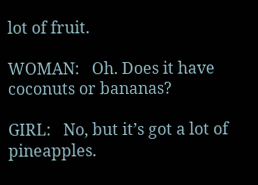lot of fruit.

WOMAN:   Oh. Does it have coconuts or bananas?

GIRL:   No, but it’s got a lot of pineapples.